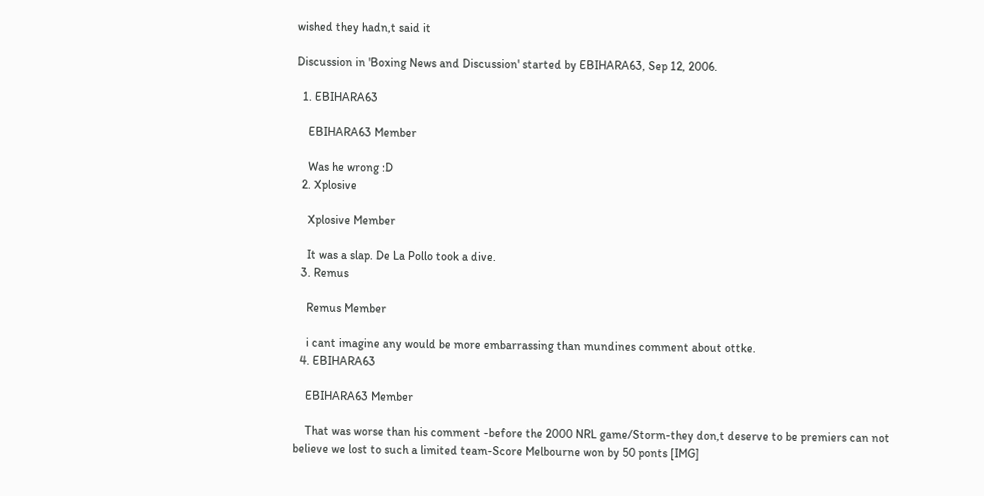wished they hadn,t said it

Discussion in 'Boxing News and Discussion' started by EBIHARA63, Sep 12, 2006.

  1. EBIHARA63

    EBIHARA63 Member

    Was he wrong :D
  2. Xplosive

    Xplosive Member

    It was a slap. De La Pollo took a dive.
  3. Remus

    Remus Member

    i cant imagine any would be more embarrassing than mundines comment about ottke.
  4. EBIHARA63

    EBIHARA63 Member

    That was worse than his comment -before the 2000 NRL game/Storm-they don,t deserve to be premiers can not believe we lost to such a limited team-Score Melbourne won by 50 ponts [IMG]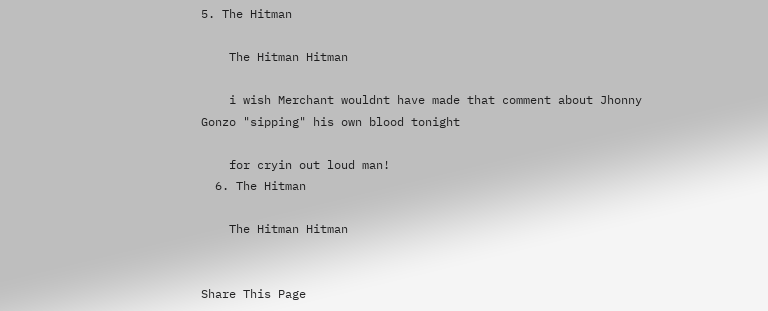5. The Hitman

    The Hitman Hitman

    i wish Merchant wouldnt have made that comment about Jhonny Gonzo "sipping" his own blood tonight

    for cryin out loud man!
  6. The Hitman

    The Hitman Hitman


Share This Page